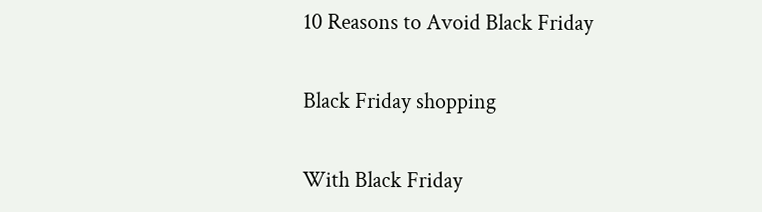10 Reasons to Avoid Black Friday

Black Friday shopping

With Black Friday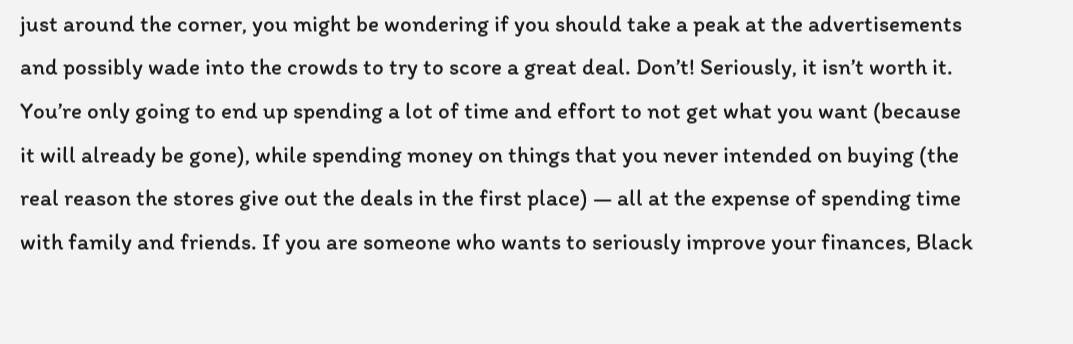just around the corner, you might be wondering if you should take a peak at the advertisements and possibly wade into the crowds to try to score a great deal. Don’t! Seriously, it isn’t worth it. You’re only going to end up spending a lot of time and effort to not get what you want (because it will already be gone), while spending money on things that you never intended on buying (the real reason the stores give out the deals in the first place) — all at the expense of spending time with family and friends. If you are someone who wants to seriously improve your finances, Black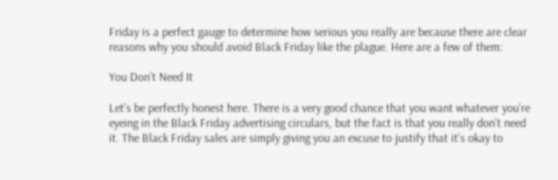Friday is a perfect gauge to determine how serious you really are because there are clear reasons why you should avoid Black Friday like the plague. Here are a few of them:

You Don’t Need It

Let’s be perfectly honest here. There is a very good chance that you want whatever you’re eyeing in the Black Friday advertising circulars, but the fact is that you really don’t need it. The Black Friday sales are simply giving you an excuse to justify that it’s okay to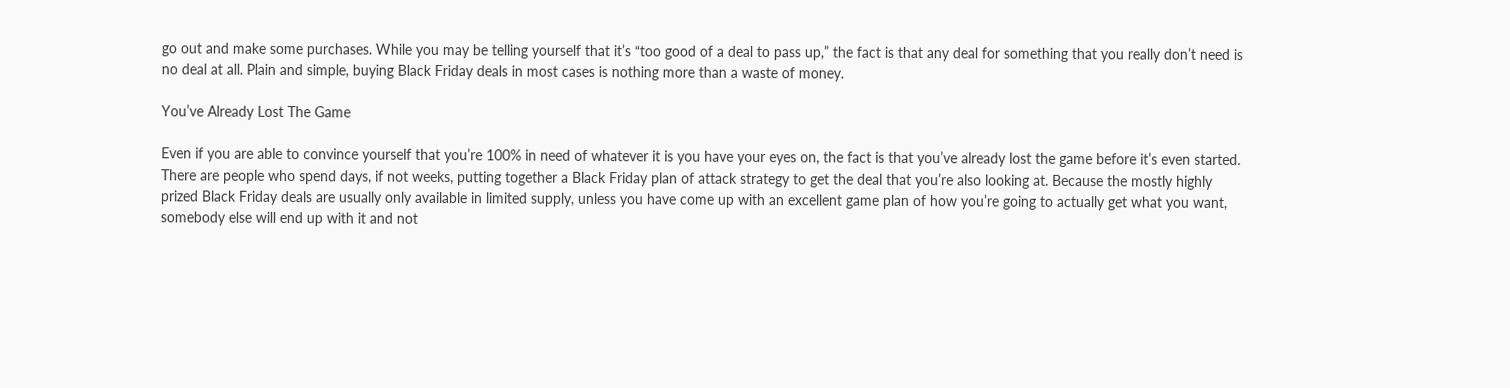go out and make some purchases. While you may be telling yourself that it’s “too good of a deal to pass up,” the fact is that any deal for something that you really don’t need is no deal at all. Plain and simple, buying Black Friday deals in most cases is nothing more than a waste of money.

You’ve Already Lost The Game

Even if you are able to convince yourself that you’re 100% in need of whatever it is you have your eyes on, the fact is that you’ve already lost the game before it’s even started. There are people who spend days, if not weeks, putting together a Black Friday plan of attack strategy to get the deal that you’re also looking at. Because the mostly highly prized Black Friday deals are usually only available in limited supply, unless you have come up with an excellent game plan of how you’re going to actually get what you want, somebody else will end up with it and not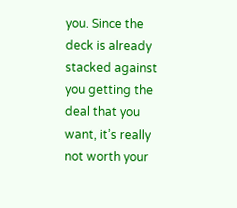you. Since the deck is already stacked against you getting the deal that you want, it’s really not worth your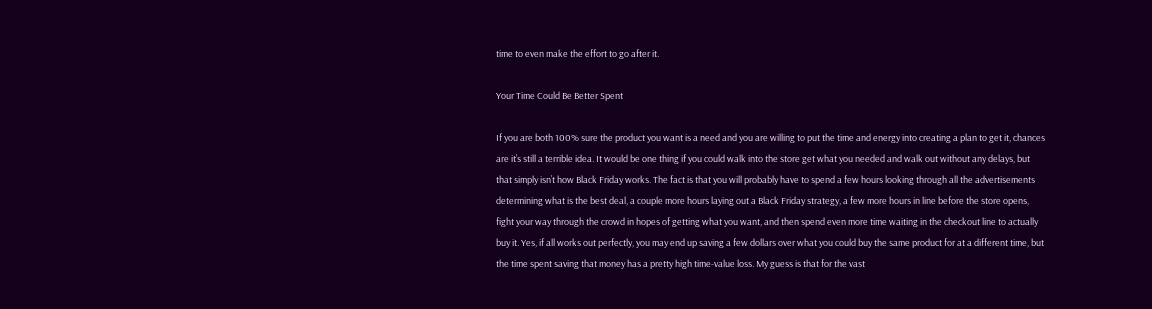time to even make the effort to go after it.

Your Time Could Be Better Spent

If you are both 100% sure the product you want is a need and you are willing to put the time and energy into creating a plan to get it, chances are it’s still a terrible idea. It would be one thing if you could walk into the store get what you needed and walk out without any delays, but that simply isn’t how Black Friday works. The fact is that you will probably have to spend a few hours looking through all the advertisements determining what is the best deal, a couple more hours laying out a Black Friday strategy, a few more hours in line before the store opens, fight your way through the crowd in hopes of getting what you want, and then spend even more time waiting in the checkout line to actually buy it. Yes, if all works out perfectly, you may end up saving a few dollars over what you could buy the same product for at a different time, but the time spent saving that money has a pretty high time-value loss. My guess is that for the vast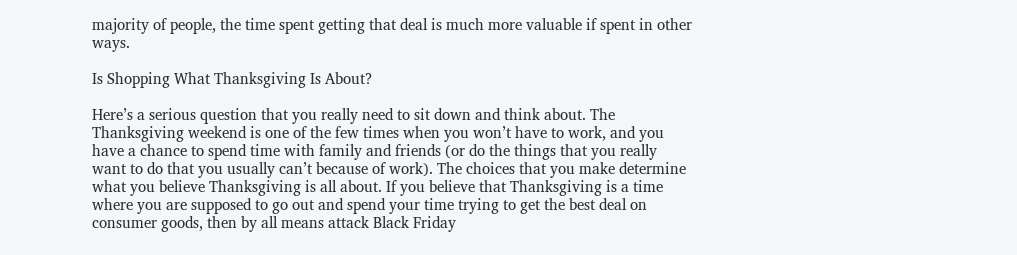majority of people, the time spent getting that deal is much more valuable if spent in other ways.

Is Shopping What Thanksgiving Is About?

Here’s a serious question that you really need to sit down and think about. The Thanksgiving weekend is one of the few times when you won’t have to work, and you have a chance to spend time with family and friends (or do the things that you really want to do that you usually can’t because of work). The choices that you make determine what you believe Thanksgiving is all about. If you believe that Thanksgiving is a time where you are supposed to go out and spend your time trying to get the best deal on consumer goods, then by all means attack Black Friday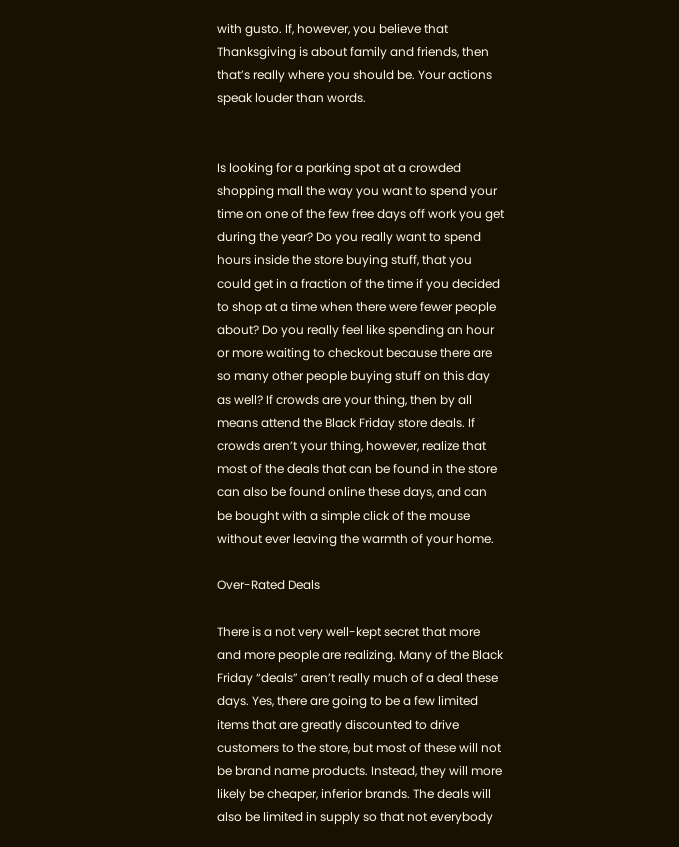with gusto. If, however, you believe that Thanksgiving is about family and friends, then that’s really where you should be. Your actions speak louder than words.


Is looking for a parking spot at a crowded shopping mall the way you want to spend your time on one of the few free days off work you get during the year? Do you really want to spend hours inside the store buying stuff, that you could get in a fraction of the time if you decided to shop at a time when there were fewer people about? Do you really feel like spending an hour or more waiting to checkout because there are so many other people buying stuff on this day as well? If crowds are your thing, then by all means attend the Black Friday store deals. If crowds aren’t your thing, however, realize that most of the deals that can be found in the store can also be found online these days, and can be bought with a simple click of the mouse without ever leaving the warmth of your home.

Over-Rated Deals

There is a not very well-kept secret that more and more people are realizing. Many of the Black Friday “deals” aren’t really much of a deal these days. Yes, there are going to be a few limited items that are greatly discounted to drive customers to the store, but most of these will not be brand name products. Instead, they will more likely be cheaper, inferior brands. The deals will also be limited in supply so that not everybody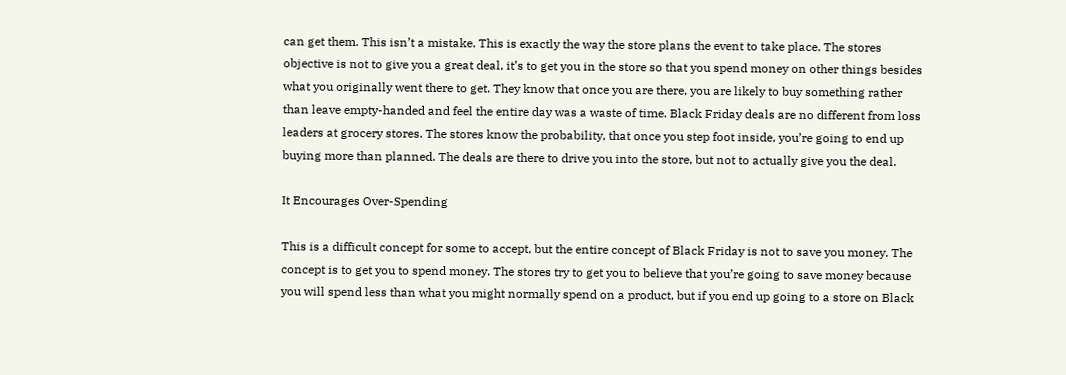can get them. This isn’t a mistake. This is exactly the way the store plans the event to take place. The stores objective is not to give you a great deal, it’s to get you in the store so that you spend money on other things besides what you originally went there to get. They know that once you are there, you are likely to buy something rather than leave empty-handed and feel the entire day was a waste of time. Black Friday deals are no different from loss leaders at grocery stores. The stores know the probability, that once you step foot inside, you’re going to end up buying more than planned. The deals are there to drive you into the store, but not to actually give you the deal.

It Encourages Over-Spending

This is a difficult concept for some to accept, but the entire concept of Black Friday is not to save you money. The concept is to get you to spend money. The stores try to get you to believe that you’re going to save money because you will spend less than what you might normally spend on a product, but if you end up going to a store on Black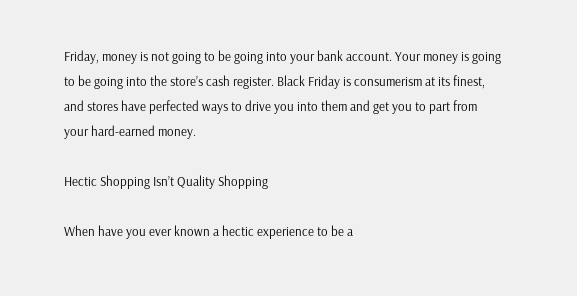Friday, money is not going to be going into your bank account. Your money is going to be going into the store’s cash register. Black Friday is consumerism at its finest, and stores have perfected ways to drive you into them and get you to part from your hard-earned money.

Hectic Shopping Isn’t Quality Shopping

When have you ever known a hectic experience to be a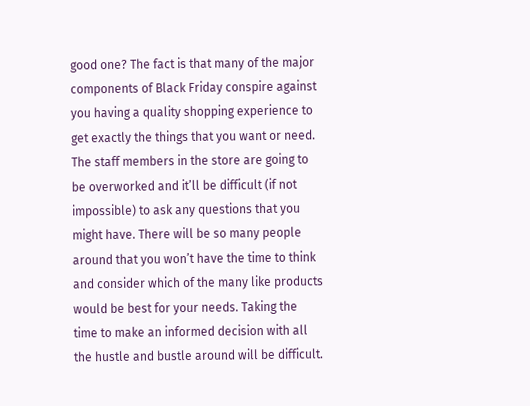good one? The fact is that many of the major components of Black Friday conspire against you having a quality shopping experience to get exactly the things that you want or need. The staff members in the store are going to be overworked and it’ll be difficult (if not impossible) to ask any questions that you might have. There will be so many people around that you won’t have the time to think and consider which of the many like products would be best for your needs. Taking the time to make an informed decision with all the hustle and bustle around will be difficult.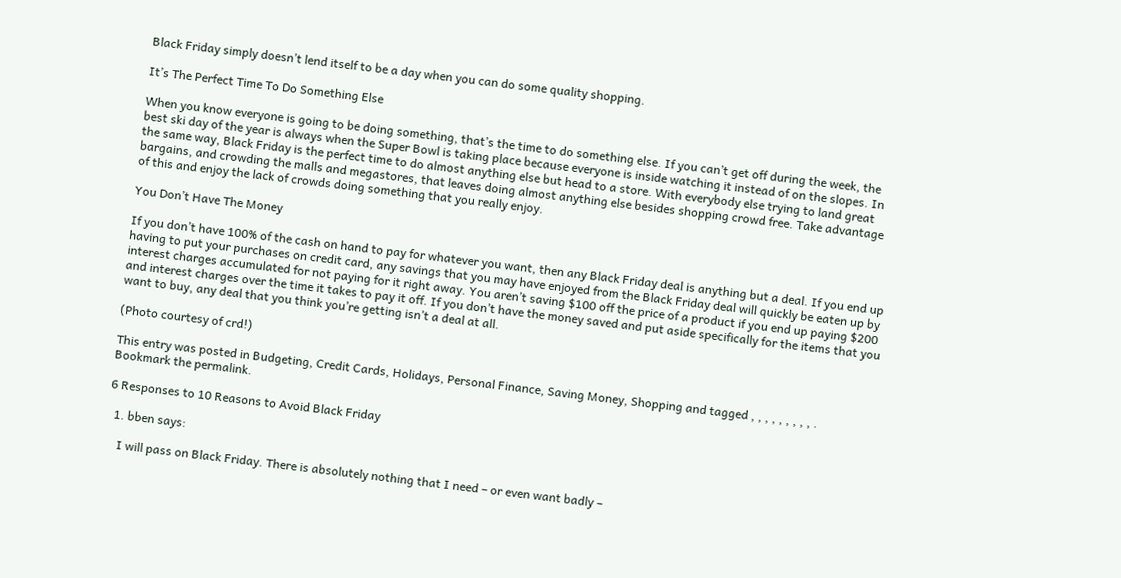Black Friday simply doesn’t lend itself to be a day when you can do some quality shopping.

It’s The Perfect Time To Do Something Else

When you know everyone is going to be doing something, that’s the time to do something else. If you can’t get off during the week, the best ski day of the year is always when the Super Bowl is taking place because everyone is inside watching it instead of on the slopes. In the same way, Black Friday is the perfect time to do almost anything else but head to a store. With everybody else trying to land great bargains, and crowding the malls and megastores, that leaves doing almost anything else besides shopping crowd free. Take advantage of this and enjoy the lack of crowds doing something that you really enjoy.

You Don’t Have The Money

If you don’t have 100% of the cash on hand to pay for whatever you want, then any Black Friday deal is anything but a deal. If you end up having to put your purchases on credit card, any savings that you may have enjoyed from the Black Friday deal will quickly be eaten up by interest charges accumulated for not paying for it right away. You aren’t saving $100 off the price of a product if you end up paying $200 and interest charges over the time it takes to pay it off. If you don’t have the money saved and put aside specifically for the items that you want to buy, any deal that you think you’re getting isn’t a deal at all.

(Photo courtesy of crd!)

This entry was posted in Budgeting, Credit Cards, Holidays, Personal Finance, Saving Money, Shopping and tagged , , , , , , , , , . Bookmark the permalink.

6 Responses to 10 Reasons to Avoid Black Friday

  1. bben says:

    I will pass on Black Friday. There is absolutely nothing that I need – or even want badly –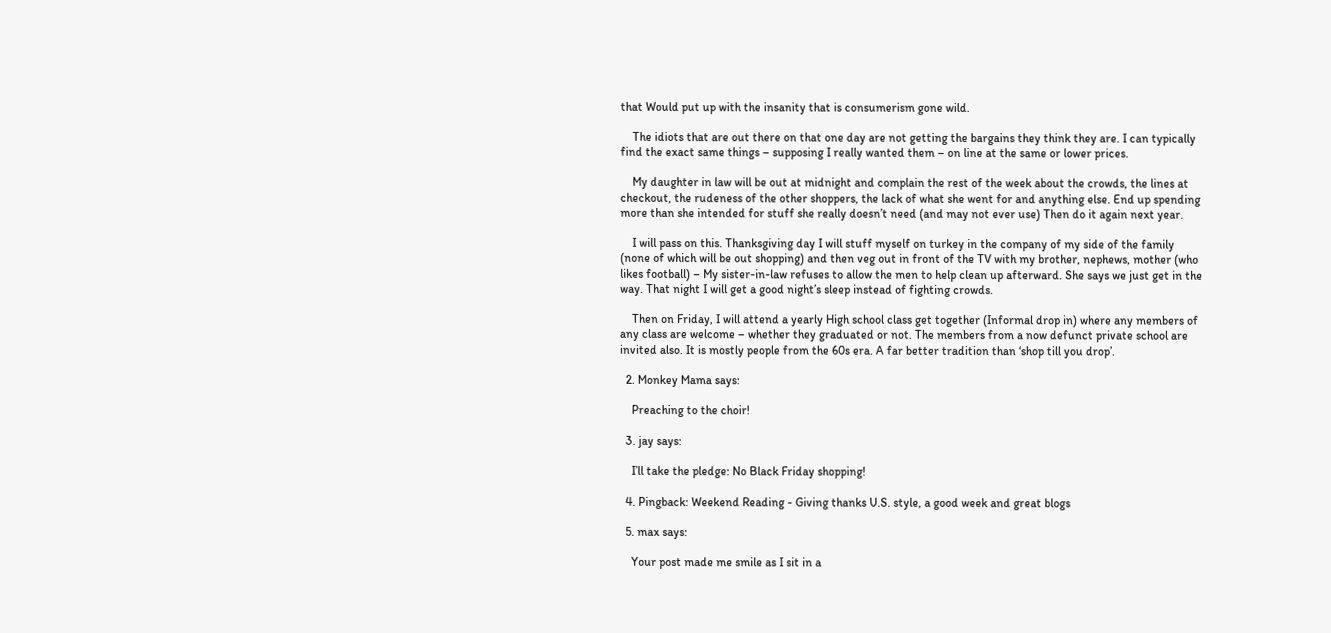that Would put up with the insanity that is consumerism gone wild.

    The idiots that are out there on that one day are not getting the bargains they think they are. I can typically find the exact same things – supposing I really wanted them – on line at the same or lower prices.

    My daughter in law will be out at midnight and complain the rest of the week about the crowds, the lines at checkout, the rudeness of the other shoppers, the lack of what she went for and anything else. End up spending more than she intended for stuff she really doesn’t need (and may not ever use) Then do it again next year.

    I will pass on this. Thanksgiving day I will stuff myself on turkey in the company of my side of the family (none of which will be out shopping) and then veg out in front of the TV with my brother, nephews, mother (who likes football) – My sister-in-law refuses to allow the men to help clean up afterward. She says we just get in the way. That night I will get a good night’s sleep instead of fighting crowds.

    Then on Friday, I will attend a yearly High school class get together (Informal drop in) where any members of any class are welcome – whether they graduated or not. The members from a now defunct private school are invited also. It is mostly people from the 60s era. A far better tradition than ‘shop till you drop’.

  2. Monkey Mama says:

    Preaching to the choir!

  3. jay says:

    I’ll take the pledge: No Black Friday shopping!

  4. Pingback: Weekend Reading - Giving thanks U.S. style, a good week and great blogs

  5. max says:

    Your post made me smile as I sit in a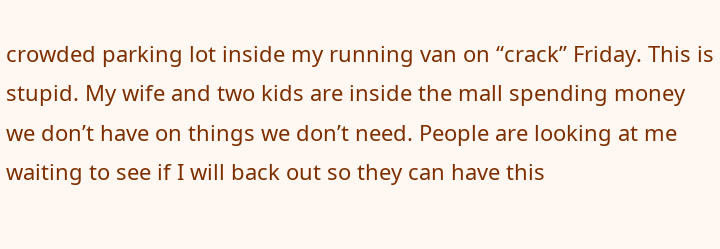crowded parking lot inside my running van on “crack” Friday. This is stupid. My wife and two kids are inside the mall spending money we don’t have on things we don’t need. People are looking at me waiting to see if I will back out so they can have this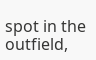spot in the outfield,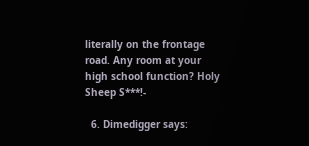literally on the frontage road. Any room at your high school function? Holy Sheep S***!-

  6. Dimedigger says: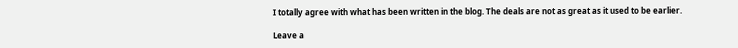I totally agree with what has been written in the blog. The deals are not as great as it used to be earlier.

Leave a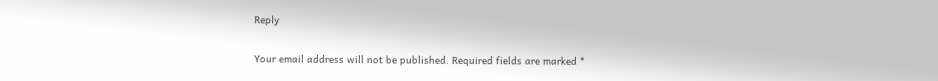Reply

Your email address will not be published. Required fields are marked *